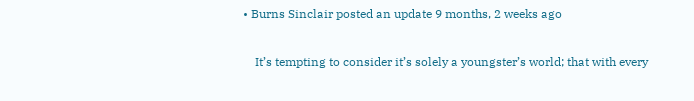• Burns Sinclair posted an update 9 months, 2 weeks ago

    It’s tempting to consider it’s solely a youngster’s world; that with every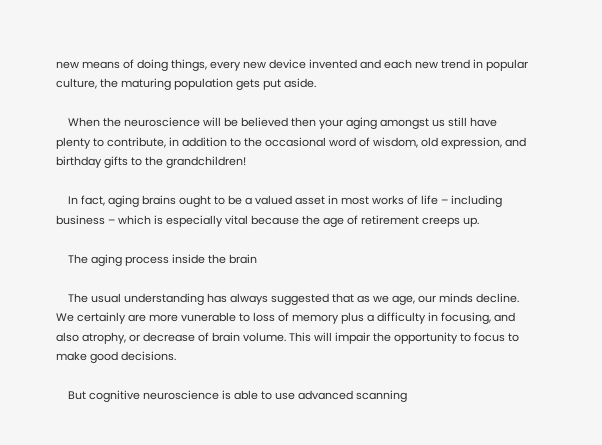new means of doing things, every new device invented and each new trend in popular culture, the maturing population gets put aside.

    When the neuroscience will be believed then your aging amongst us still have plenty to contribute, in addition to the occasional word of wisdom, old expression, and birthday gifts to the grandchildren!

    In fact, aging brains ought to be a valued asset in most works of life – including business – which is especially vital because the age of retirement creeps up.

    The aging process inside the brain

    The usual understanding has always suggested that as we age, our minds decline. We certainly are more vunerable to loss of memory plus a difficulty in focusing, and also atrophy, or decrease of brain volume. This will impair the opportunity to focus to make good decisions.

    But cognitive neuroscience is able to use advanced scanning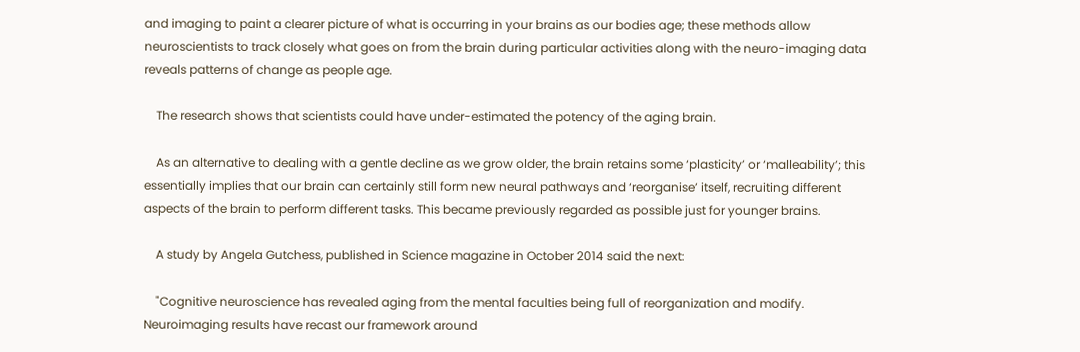and imaging to paint a clearer picture of what is occurring in your brains as our bodies age; these methods allow neuroscientists to track closely what goes on from the brain during particular activities along with the neuro-imaging data reveals patterns of change as people age.

    The research shows that scientists could have under-estimated the potency of the aging brain.

    As an alternative to dealing with a gentle decline as we grow older, the brain retains some ‘plasticity’ or ‘malleability’; this essentially implies that our brain can certainly still form new neural pathways and ‘reorganise’ itself, recruiting different aspects of the brain to perform different tasks. This became previously regarded as possible just for younger brains.

    A study by Angela Gutchess, published in Science magazine in October 2014 said the next:

    "Cognitive neuroscience has revealed aging from the mental faculties being full of reorganization and modify. Neuroimaging results have recast our framework around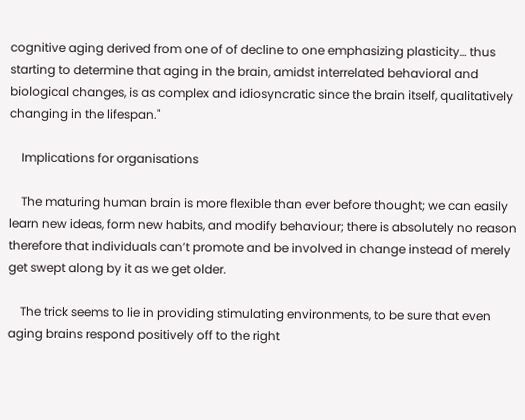cognitive aging derived from one of of decline to one emphasizing plasticity… thus starting to determine that aging in the brain, amidst interrelated behavioral and biological changes, is as complex and idiosyncratic since the brain itself, qualitatively changing in the lifespan."

    Implications for organisations

    The maturing human brain is more flexible than ever before thought; we can easily learn new ideas, form new habits, and modify behaviour; there is absolutely no reason therefore that individuals can’t promote and be involved in change instead of merely get swept along by it as we get older.

    The trick seems to lie in providing stimulating environments, to be sure that even aging brains respond positively off to the right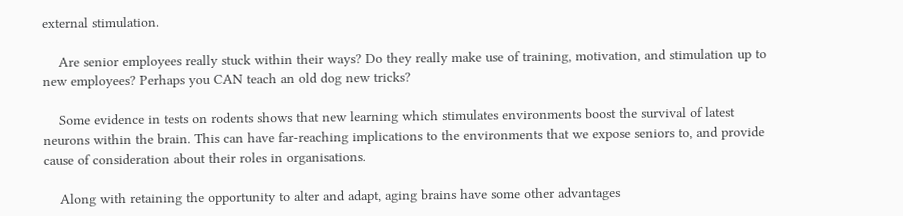external stimulation.

    Are senior employees really stuck within their ways? Do they really make use of training, motivation, and stimulation up to new employees? Perhaps you CAN teach an old dog new tricks?

    Some evidence in tests on rodents shows that new learning which stimulates environments boost the survival of latest neurons within the brain. This can have far-reaching implications to the environments that we expose seniors to, and provide cause of consideration about their roles in organisations.

    Along with retaining the opportunity to alter and adapt, aging brains have some other advantages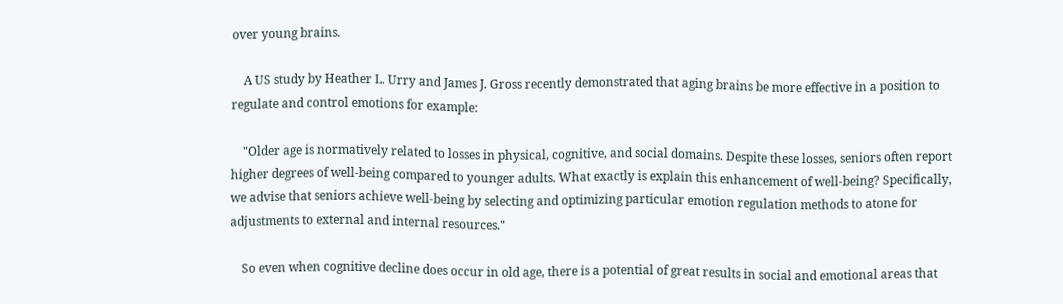over young brains.

    A US study by Heather L. Urry and James J. Gross recently demonstrated that aging brains be more effective in a position to regulate and control emotions for example:

    "Older age is normatively related to losses in physical, cognitive, and social domains. Despite these losses, seniors often report higher degrees of well-being compared to younger adults. What exactly is explain this enhancement of well-being? Specifically, we advise that seniors achieve well-being by selecting and optimizing particular emotion regulation methods to atone for adjustments to external and internal resources."

    So even when cognitive decline does occur in old age, there is a potential of great results in social and emotional areas that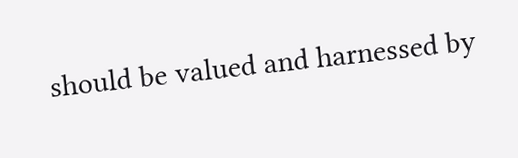should be valued and harnessed by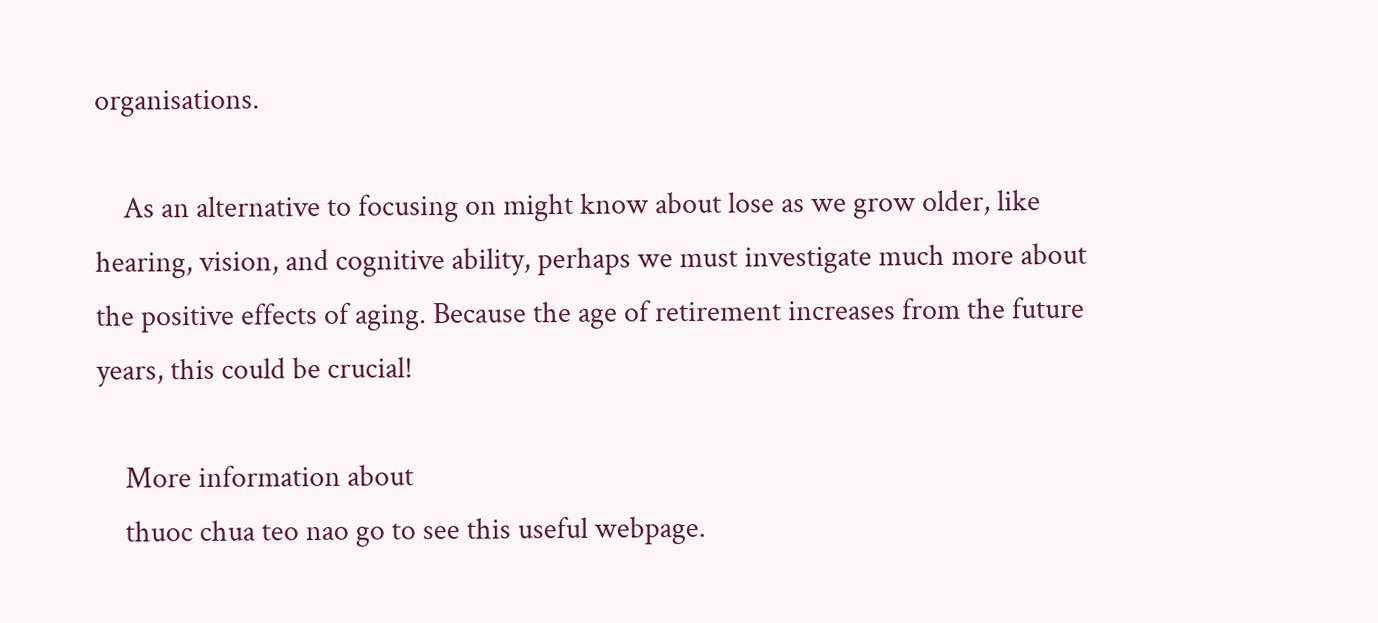organisations.

    As an alternative to focusing on might know about lose as we grow older, like hearing, vision, and cognitive ability, perhaps we must investigate much more about the positive effects of aging. Because the age of retirement increases from the future years, this could be crucial!

    More information about
    thuoc chua teo nao go to see this useful webpage.